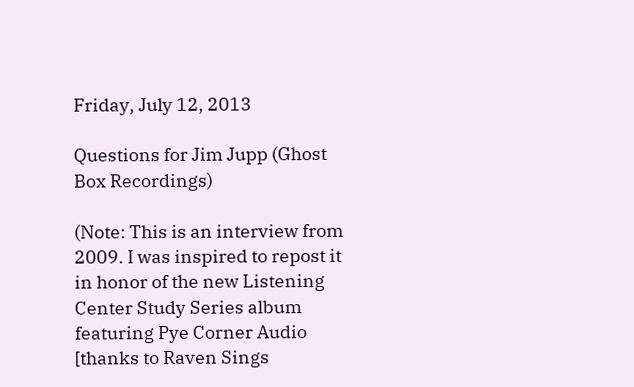Friday, July 12, 2013

Questions for Jim Jupp (Ghost Box Recordings)

(Note: This is an interview from 2009. I was inspired to repost it in honor of the new Listening Center Study Series album featuring Pye Corner Audio [thanks to Raven Sings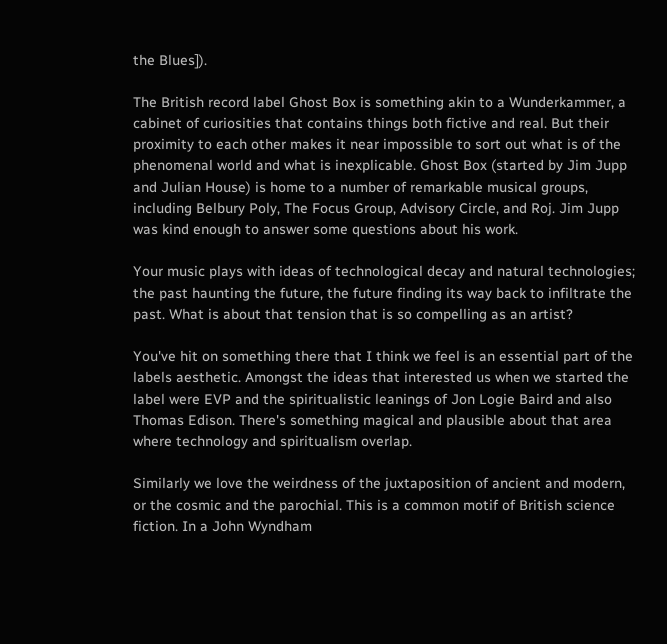the Blues]).

The British record label Ghost Box is something akin to a Wunderkammer, a cabinet of curiosities that contains things both fictive and real. But their proximity to each other makes it near impossible to sort out what is of the phenomenal world and what is inexplicable. Ghost Box (started by Jim Jupp and Julian House) is home to a number of remarkable musical groups, including Belbury Poly, The Focus Group, Advisory Circle, and Roj. Jim Jupp was kind enough to answer some questions about his work.

Your music plays with ideas of technological decay and natural technologies; the past haunting the future, the future finding its way back to infiltrate the past. What is about that tension that is so compelling as an artist?

You've hit on something there that I think we feel is an essential part of the labels aesthetic. Amongst the ideas that interested us when we started the label were EVP and the spiritualistic leanings of Jon Logie Baird and also Thomas Edison. There's something magical and plausible about that area where technology and spiritualism overlap.

Similarly we love the weirdness of the juxtaposition of ancient and modern, or the cosmic and the parochial. This is a common motif of British science fiction. In a John Wyndham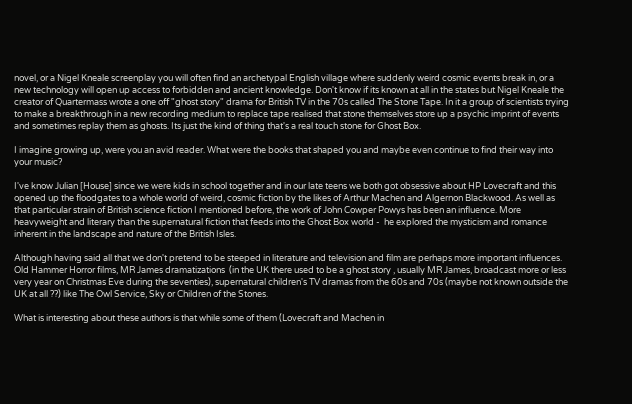novel, or a Nigel Kneale screenplay you will often find an archetypal English village where suddenly weird cosmic events break in, or a new technology will open up access to forbidden and ancient knowledge. Don't know if its known at all in the states but Nigel Kneale the creator of Quartermass wrote a one off "ghost story" drama for British TV in the 70s called The Stone Tape. In it a group of scientists trying to make a breakthrough in a new recording medium to replace tape realised that stone themselves store up a psychic imprint of events and sometimes replay them as ghosts. Its just the kind of thing that's a real touch stone for Ghost Box.

I imagine growing up, were you an avid reader. What were the books that shaped you and maybe even continue to find their way into your music?

I've know Julian [House] since we were kids in school together and in our late teens we both got obsessive about HP Lovecraft and this opened up the floodgates to a whole world of weird, cosmic fiction by the likes of Arthur Machen and Algernon Blackwood. As well as that particular strain of British science fiction I mentioned before, the work of John Cowper Powys has been an influence. More heavyweight and literary than the supernatural fiction that feeds into the Ghost Box world -  he explored the mysticism and romance inherent in the landscape and nature of the British Isles.

Although having said all that we don't pretend to be steeped in literature and television and film are perhaps more important influences. Old Hammer Horror films, MR James dramatizations  (in the UK there used to be a ghost story , usually MR James, broadcast more or less very year on Christmas Eve during the seventies), supernatural children's TV dramas from the 60s and 70s (maybe not known outside the UK at all ??) like The Owl Service, Sky or Children of the Stones.

What is interesting about these authors is that while some of them (Lovecraft and Machen in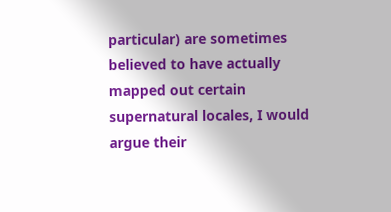particular) are sometimes believed to have actually mapped out certain supernatural locales, I would argue their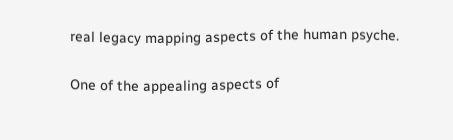real legacy mapping aspects of the human psyche.

One of the appealing aspects of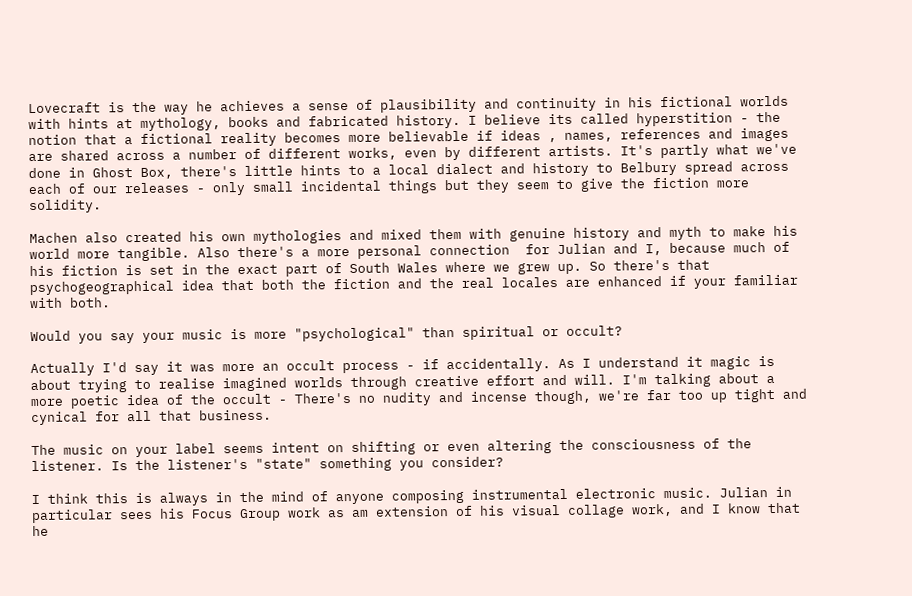Lovecraft is the way he achieves a sense of plausibility and continuity in his fictional worlds with hints at mythology, books and fabricated history. I believe its called hyperstition - the notion that a fictional reality becomes more believable if ideas , names, references and images are shared across a number of different works, even by different artists. It's partly what we've done in Ghost Box, there's little hints to a local dialect and history to Belbury spread across each of our releases - only small incidental things but they seem to give the fiction more solidity.

Machen also created his own mythologies and mixed them with genuine history and myth to make his world more tangible. Also there's a more personal connection  for Julian and I, because much of his fiction is set in the exact part of South Wales where we grew up. So there's that psychogeographical idea that both the fiction and the real locales are enhanced if your familiar with both.

Would you say your music is more "psychological" than spiritual or occult?

Actually I'd say it was more an occult process - if accidentally. As I understand it magic is about trying to realise imagined worlds through creative effort and will. I'm talking about a more poetic idea of the occult - There's no nudity and incense though, we're far too up tight and cynical for all that business.

The music on your label seems intent on shifting or even altering the consciousness of the listener. Is the listener's "state" something you consider?

I think this is always in the mind of anyone composing instrumental electronic music. Julian in particular sees his Focus Group work as am extension of his visual collage work, and I know that he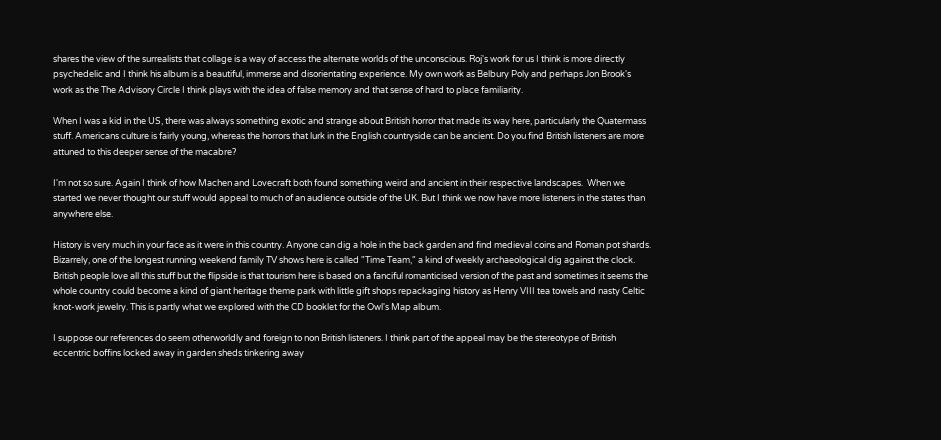shares the view of the surrealists that collage is a way of access the alternate worlds of the unconscious. Roj's work for us I think is more directly psychedelic and I think his album is a beautiful, immerse and disorientating experience. My own work as Belbury Poly and perhaps Jon Brook's work as the The Advisory Circle I think plays with the idea of false memory and that sense of hard to place familiarity.

When I was a kid in the US, there was always something exotic and strange about British horror that made its way here, particularly the Quatermass stuff. Americans culture is fairly young, whereas the horrors that lurk in the English countryside can be ancient. Do you find British listeners are more attuned to this deeper sense of the macabre?

I'm not so sure. Again I think of how Machen and Lovecraft both found something weird and ancient in their respective landscapes.  When we started we never thought our stuff would appeal to much of an audience outside of the UK. But I think we now have more listeners in the states than anywhere else.

History is very much in your face as it were in this country. Anyone can dig a hole in the back garden and find medieval coins and Roman pot shards. Bizarrely, one of the longest running weekend family TV shows here is called "Time Team," a kind of weekly archaeological dig against the clock. British people love all this stuff but the flipside is that tourism here is based on a fanciful romanticised version of the past and sometimes it seems the whole country could become a kind of giant heritage theme park with little gift shops repackaging history as Henry VIII tea towels and nasty Celtic knot-work jewelry. This is partly what we explored with the CD booklet for the Owl's Map album.

I suppose our references do seem otherworldly and foreign to non British listeners. I think part of the appeal may be the stereotype of British eccentric boffins locked away in garden sheds tinkering away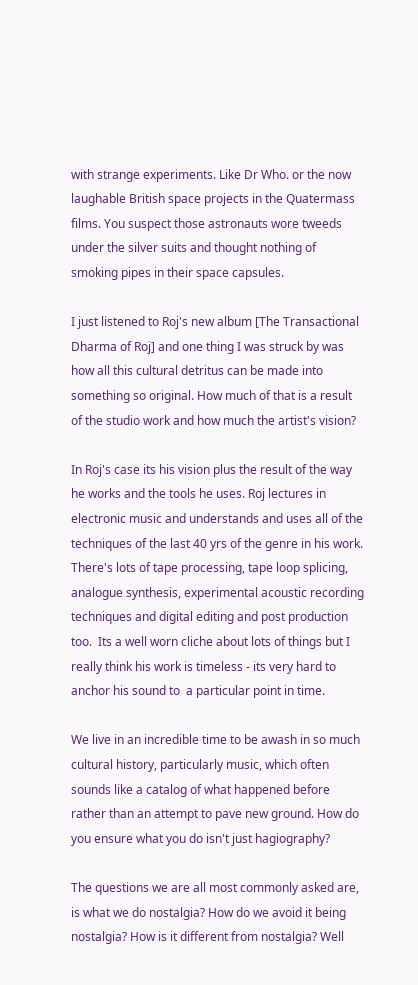with strange experiments. Like Dr Who. or the now  laughable British space projects in the Quatermass films. You suspect those astronauts wore tweeds under the silver suits and thought nothing of smoking pipes in their space capsules.

I just listened to Roj's new album [The Transactional Dharma of Roj] and one thing I was struck by was how all this cultural detritus can be made into something so original. How much of that is a result of the studio work and how much the artist's vision?

In Roj's case its his vision plus the result of the way he works and the tools he uses. Roj lectures in electronic music and understands and uses all of the techniques of the last 40 yrs of the genre in his work. There's lots of tape processing, tape loop splicing, analogue synthesis, experimental acoustic recording techniques and digital editing and post production too.  Its a well worn cliche about lots of things but I really think his work is timeless - its very hard to anchor his sound to  a particular point in time.

We live in an incredible time to be awash in so much cultural history, particularly music, which often sounds like a catalog of what happened before rather than an attempt to pave new ground. How do you ensure what you do isn't just hagiography?

The questions we are all most commonly asked are, is what we do nostalgia? How do we avoid it being nostalgia? How is it different from nostalgia? Well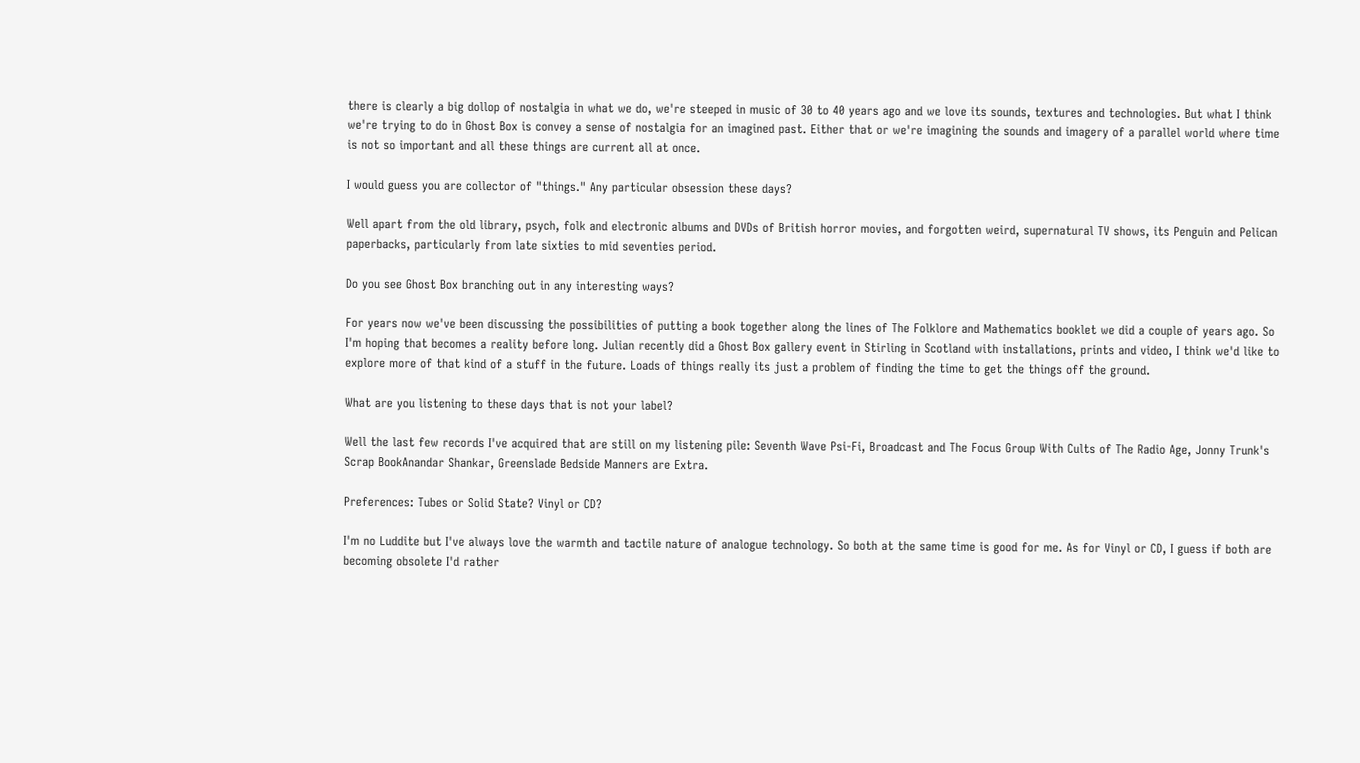there is clearly a big dollop of nostalgia in what we do, we're steeped in music of 30 to 40 years ago and we love its sounds, textures and technologies. But what I think we're trying to do in Ghost Box is convey a sense of nostalgia for an imagined past. Either that or we're imagining the sounds and imagery of a parallel world where time is not so important and all these things are current all at once.

I would guess you are collector of "things." Any particular obsession these days?

Well apart from the old library, psych, folk and electronic albums and DVDs of British horror movies, and forgotten weird, supernatural TV shows, its Penguin and Pelican paperbacks, particularly from late sixties to mid seventies period.

Do you see Ghost Box branching out in any interesting ways?

For years now we've been discussing the possibilities of putting a book together along the lines of The Folklore and Mathematics booklet we did a couple of years ago. So I'm hoping that becomes a reality before long. Julian recently did a Ghost Box gallery event in Stirling in Scotland with installations, prints and video, I think we'd like to explore more of that kind of a stuff in the future. Loads of things really its just a problem of finding the time to get the things off the ground.

What are you listening to these days that is not your label?

Well the last few records I've acquired that are still on my listening pile: Seventh Wave Psi-Fi, Broadcast and The Focus Group With Cults of The Radio Age, Jonny Trunk's Scrap BookAnandar Shankar, Greenslade Bedside Manners are Extra.

Preferences: Tubes or Solid State? Vinyl or CD?

I'm no Luddite but I've always love the warmth and tactile nature of analogue technology. So both at the same time is good for me. As for Vinyl or CD, I guess if both are becoming obsolete I'd rather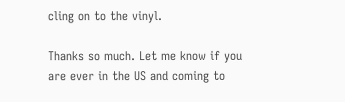cling on to the vinyl.

Thanks so much. Let me know if you are ever in the US and coming to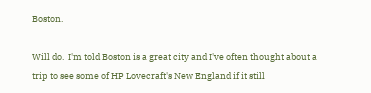Boston.

Will do.  I'm told Boston is a great city and I've often thought about a trip to see some of HP Lovecraft's New England if it still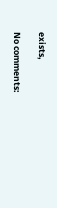exists,

No comments: